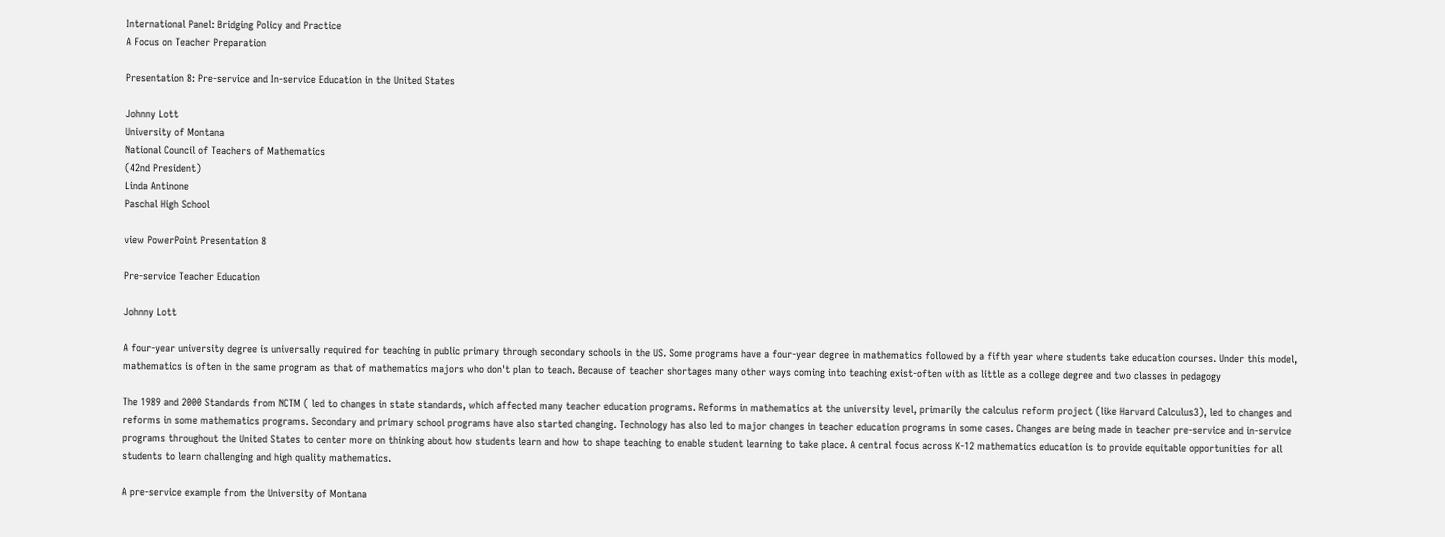International Panel: Bridging Policy and Practice
A Focus on Teacher Preparation

Presentation 8: Pre-service and In-service Education in the United States

Johnny Lott
University of Montana
National Council of Teachers of Mathematics
(42nd President)
Linda Antinone
Paschal High School

view PowerPoint Presentation 8

Pre-service Teacher Education

Johnny Lott

A four-year university degree is universally required for teaching in public primary through secondary schools in the US. Some programs have a four-year degree in mathematics followed by a fifth year where students take education courses. Under this model, mathematics is often in the same program as that of mathematics majors who don't plan to teach. Because of teacher shortages many other ways coming into teaching exist-often with as little as a college degree and two classes in pedagogy

The 1989 and 2000 Standards from NCTM ( led to changes in state standards, which affected many teacher education programs. Reforms in mathematics at the university level, primarily the calculus reform project (like Harvard Calculus3), led to changes and reforms in some mathematics programs. Secondary and primary school programs have also started changing. Technology has also led to major changes in teacher education programs in some cases. Changes are being made in teacher pre-service and in-service programs throughout the United States to center more on thinking about how students learn and how to shape teaching to enable student learning to take place. A central focus across K-12 mathematics education is to provide equitable opportunities for all students to learn challenging and high quality mathematics.

A pre-service example from the University of Montana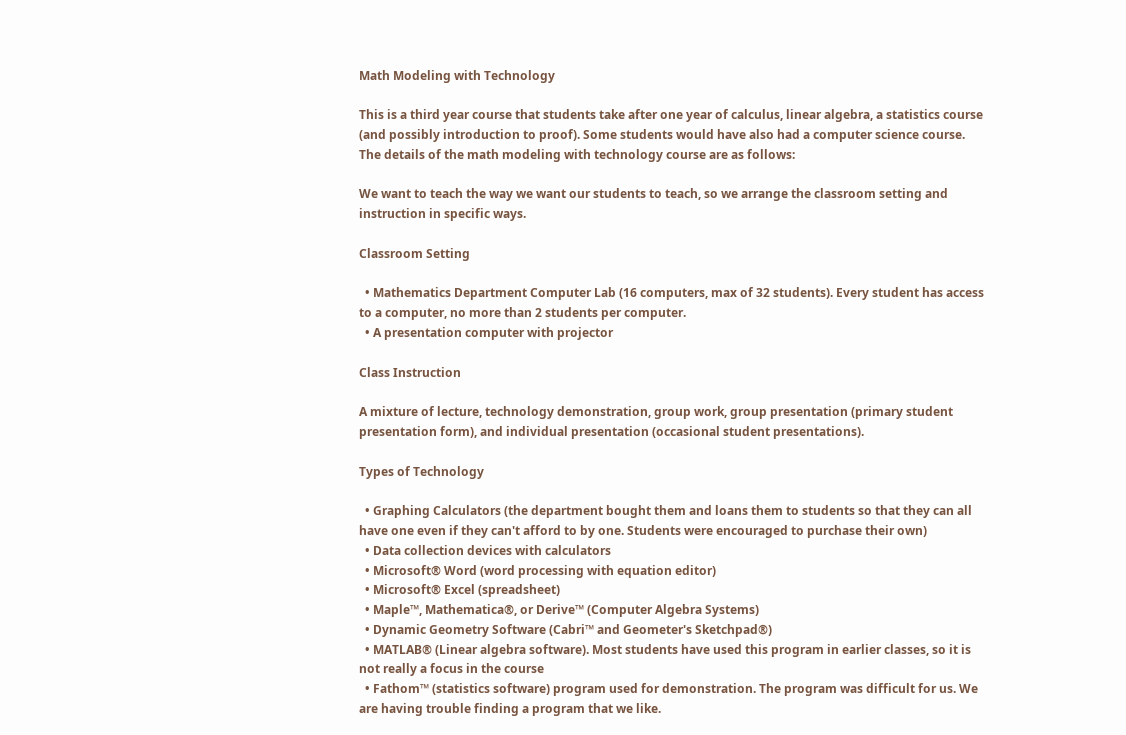Math Modeling with Technology

This is a third year course that students take after one year of calculus, linear algebra, a statistics course (and possibly introduction to proof). Some students would have also had a computer science course. The details of the math modeling with technology course are as follows:

We want to teach the way we want our students to teach, so we arrange the classroom setting and instruction in specific ways.

Classroom Setting

  • Mathematics Department Computer Lab (16 computers, max of 32 students). Every student has access to a computer, no more than 2 students per computer.
  • A presentation computer with projector

Class Instruction

A mixture of lecture, technology demonstration, group work, group presentation (primary student presentation form), and individual presentation (occasional student presentations).

Types of Technology

  • Graphing Calculators (the department bought them and loans them to students so that they can all have one even if they can't afford to by one. Students were encouraged to purchase their own)
  • Data collection devices with calculators
  • Microsoft® Word (word processing with equation editor)
  • Microsoft® Excel (spreadsheet)
  • Maple™, Mathematica®, or Derive™ (Computer Algebra Systems)
  • Dynamic Geometry Software (Cabri™ and Geometer's Sketchpad®)
  • MATLAB® (Linear algebra software). Most students have used this program in earlier classes, so it is not really a focus in the course
  • Fathom™ (statistics software) program used for demonstration. The program was difficult for us. We are having trouble finding a program that we like.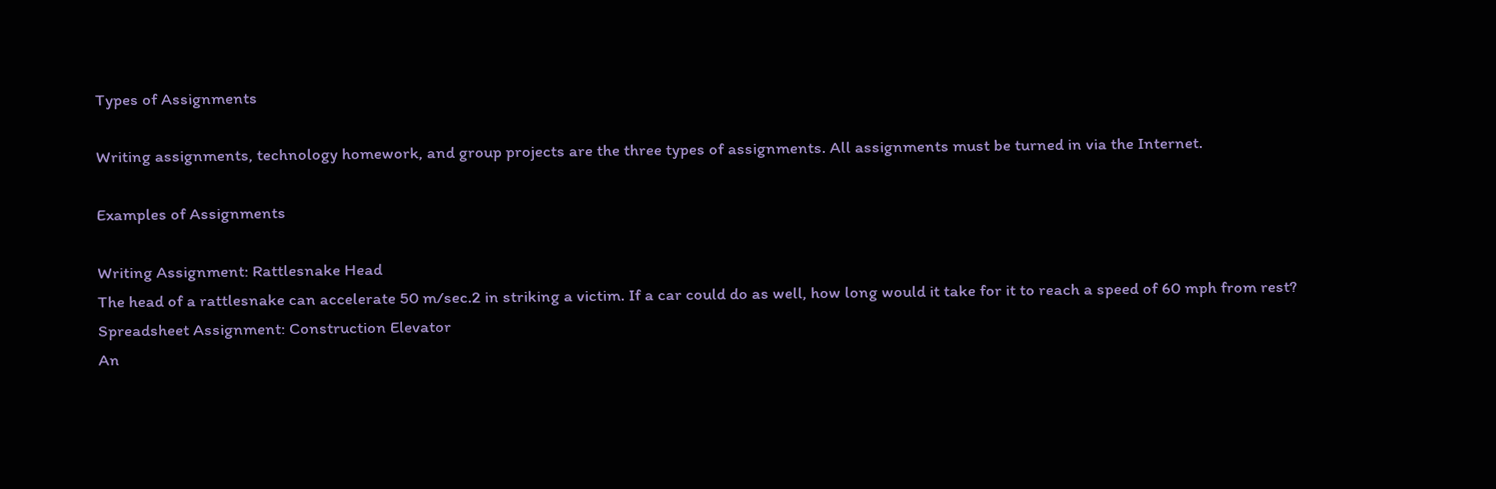Types of Assignments

Writing assignments, technology homework, and group projects are the three types of assignments. All assignments must be turned in via the Internet.

Examples of Assignments

Writing Assignment: Rattlesnake Head
The head of a rattlesnake can accelerate 50 m/sec.2 in striking a victim. If a car could do as well, how long would it take for it to reach a speed of 60 mph from rest?
Spreadsheet Assignment: Construction Elevator
An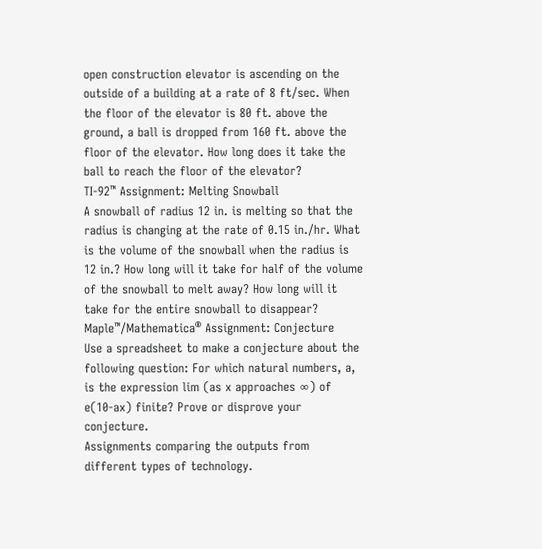open construction elevator is ascending on the outside of a building at a rate of 8 ft/sec. When the floor of the elevator is 80 ft. above the ground, a ball is dropped from 160 ft. above the floor of the elevator. How long does it take the ball to reach the floor of the elevator?
TI-92™ Assignment: Melting Snowball
A snowball of radius 12 in. is melting so that the radius is changing at the rate of 0.15 in./hr. What is the volume of the snowball when the radius is 12 in.? How long will it take for half of the volume of the snowball to melt away? How long will it take for the entire snowball to disappear?
Maple™/Mathematica® Assignment: Conjecture
Use a spreadsheet to make a conjecture about the following question: For which natural numbers, a, is the expression lim (as x approaches ∞) of e(10-ax) finite? Prove or disprove your conjecture.
Assignments comparing the outputs from different types of technology.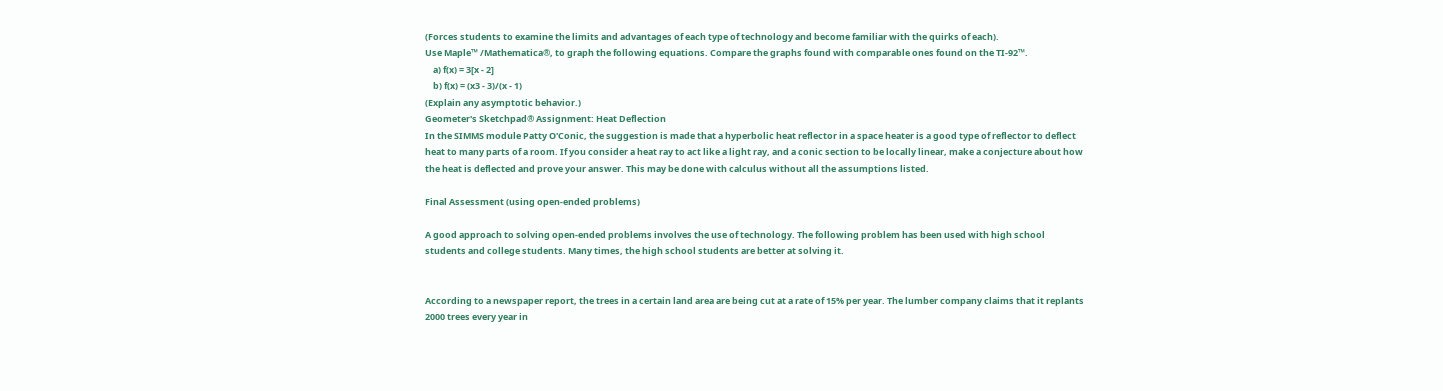(Forces students to examine the limits and advantages of each type of technology and become familiar with the quirks of each).
Use Maple™ /Mathematica®, to graph the following equations. Compare the graphs found with comparable ones found on the TI-92™.
    a) f(x) = 3[x - 2]
    b) f(x) = (x3 - 3)/(x - 1)
(Explain any asymptotic behavior.)
Geometer's Sketchpad® Assignment: Heat Deflection
In the SIMMS module Patty O'Conic, the suggestion is made that a hyperbolic heat reflector in a space heater is a good type of reflector to deflect heat to many parts of a room. If you consider a heat ray to act like a light ray, and a conic section to be locally linear, make a conjecture about how the heat is deflected and prove your answer. This may be done with calculus without all the assumptions listed.

Final Assessment (using open-ended problems)

A good approach to solving open-ended problems involves the use of technology. The following problem has been used with high school students and college students. Many times, the high school students are better at solving it.


According to a newspaper report, the trees in a certain land area are being cut at a rate of 15% per year. The lumber company claims that it replants 2000 trees every year in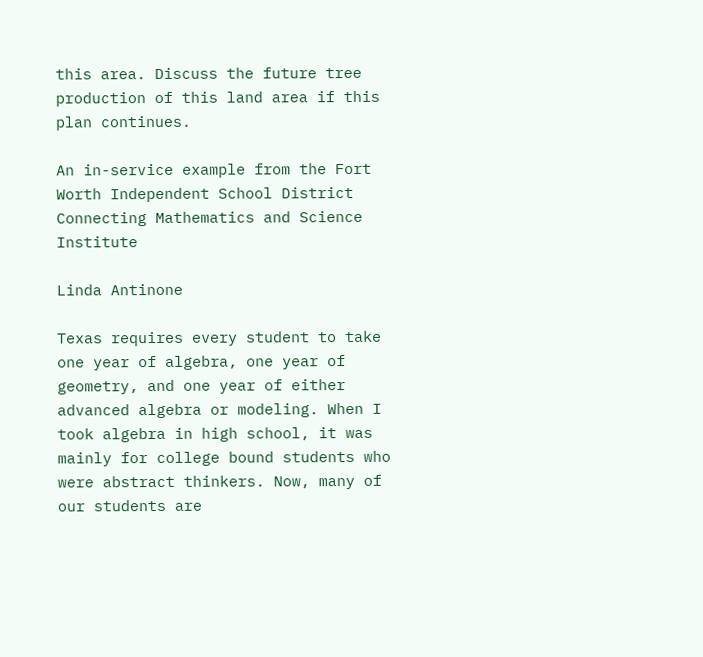this area. Discuss the future tree production of this land area if this plan continues.

An in-service example from the Fort Worth Independent School District Connecting Mathematics and Science Institute

Linda Antinone

Texas requires every student to take one year of algebra, one year of geometry, and one year of either advanced algebra or modeling. When I took algebra in high school, it was mainly for college bound students who were abstract thinkers. Now, many of our students are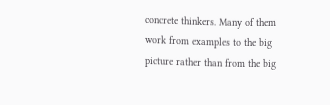concrete thinkers. Many of them work from examples to the big picture rather than from the big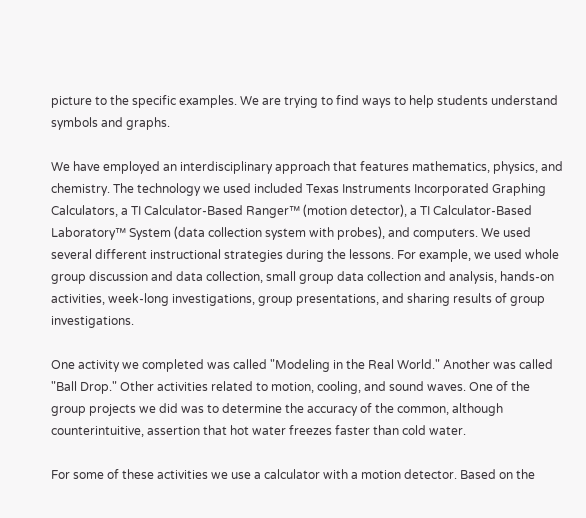picture to the specific examples. We are trying to find ways to help students understand symbols and graphs.

We have employed an interdisciplinary approach that features mathematics, physics, and chemistry. The technology we used included Texas Instruments Incorporated Graphing Calculators, a TI Calculator-Based Ranger™ (motion detector), a TI Calculator-Based Laboratory™ System (data collection system with probes), and computers. We used several different instructional strategies during the lessons. For example, we used whole group discussion and data collection, small group data collection and analysis, hands-on activities, week-long investigations, group presentations, and sharing results of group investigations.

One activity we completed was called "Modeling in the Real World." Another was called "Ball Drop." Other activities related to motion, cooling, and sound waves. One of the group projects we did was to determine the accuracy of the common, although counterintuitive, assertion that hot water freezes faster than cold water.

For some of these activities we use a calculator with a motion detector. Based on the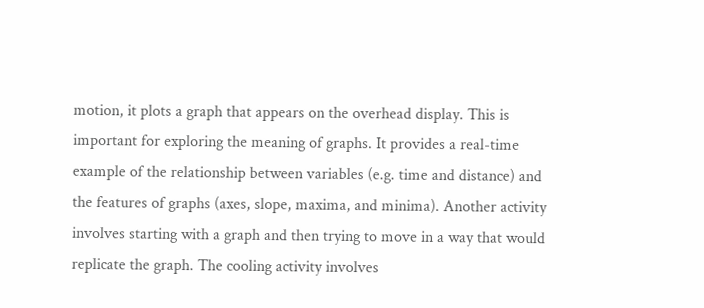motion, it plots a graph that appears on the overhead display. This is important for exploring the meaning of graphs. It provides a real-time example of the relationship between variables (e.g. time and distance) and the features of graphs (axes, slope, maxima, and minima). Another activity involves starting with a graph and then trying to move in a way that would replicate the graph. The cooling activity involves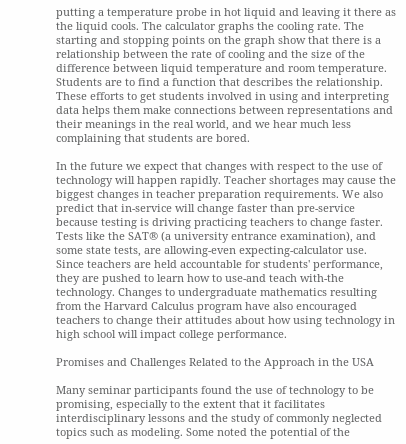putting a temperature probe in hot liquid and leaving it there as the liquid cools. The calculator graphs the cooling rate. The starting and stopping points on the graph show that there is a relationship between the rate of cooling and the size of the difference between liquid temperature and room temperature. Students are to find a function that describes the relationship. These efforts to get students involved in using and interpreting data helps them make connections between representations and their meanings in the real world, and we hear much less complaining that students are bored.

In the future we expect that changes with respect to the use of technology will happen rapidly. Teacher shortages may cause the biggest changes in teacher preparation requirements. We also predict that in-service will change faster than pre-service because testing is driving practicing teachers to change faster. Tests like the SAT® (a university entrance examination), and some state tests, are allowing-even expecting-calculator use. Since teachers are held accountable for students' performance, they are pushed to learn how to use-and teach with-the technology. Changes to undergraduate mathematics resulting from the Harvard Calculus program have also encouraged teachers to change their attitudes about how using technology in high school will impact college performance.

Promises and Challenges Related to the Approach in the USA

Many seminar participants found the use of technology to be promising, especially to the extent that it facilitates interdisciplinary lessons and the study of commonly neglected topics such as modeling. Some noted the potential of the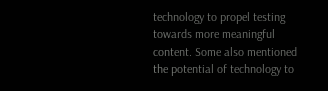technology to propel testing towards more meaningful content. Some also mentioned the potential of technology to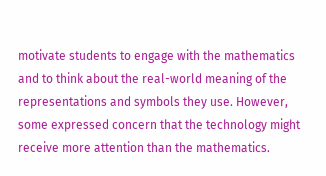motivate students to engage with the mathematics and to think about the real-world meaning of the representations and symbols they use. However, some expressed concern that the technology might receive more attention than the mathematics.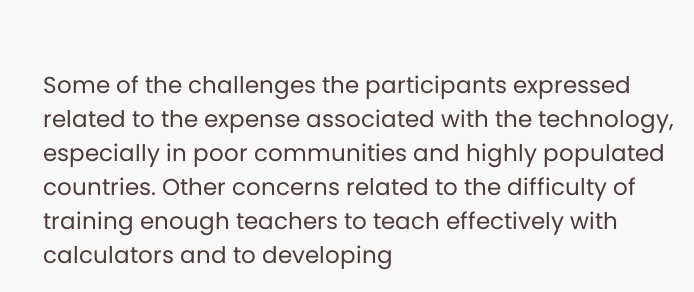Some of the challenges the participants expressed related to the expense associated with the technology, especially in poor communities and highly populated countries. Other concerns related to the difficulty of training enough teachers to teach effectively with calculators and to developing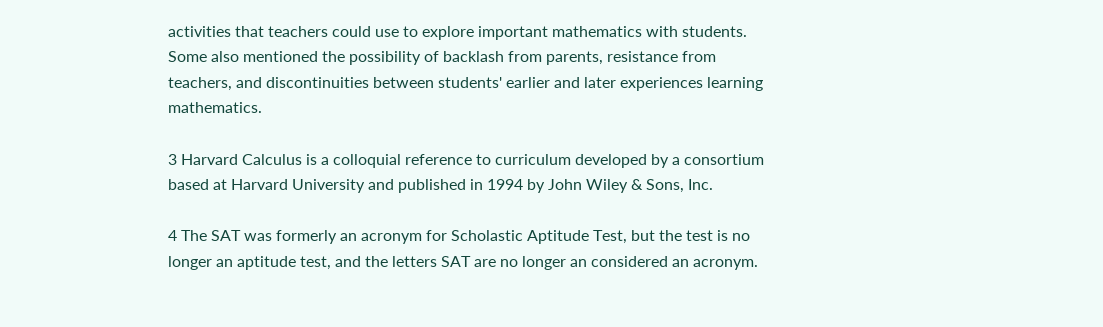activities that teachers could use to explore important mathematics with students. Some also mentioned the possibility of backlash from parents, resistance from teachers, and discontinuities between students' earlier and later experiences learning mathematics.

3 Harvard Calculus is a colloquial reference to curriculum developed by a consortium based at Harvard University and published in 1994 by John Wiley & Sons, Inc.

4 The SAT was formerly an acronym for Scholastic Aptitude Test, but the test is no longer an aptitude test, and the letters SAT are no longer an considered an acronym.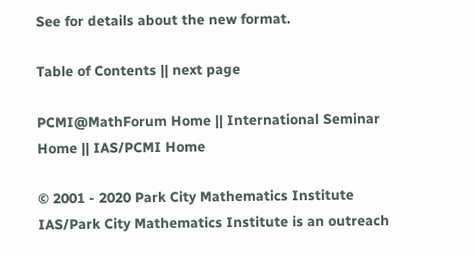See for details about the new format.

Table of Contents || next page

PCMI@MathForum Home || International Seminar Home || IAS/PCMI Home

© 2001 - 2020 Park City Mathematics Institute
IAS/Park City Mathematics Institute is an outreach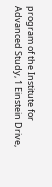program of the Institute for Advanced Study, 1 Einstein Drive,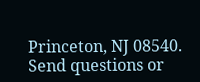Princeton, NJ 08540.
Send questions or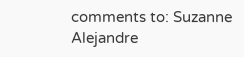comments to: Suzanne Alejandre